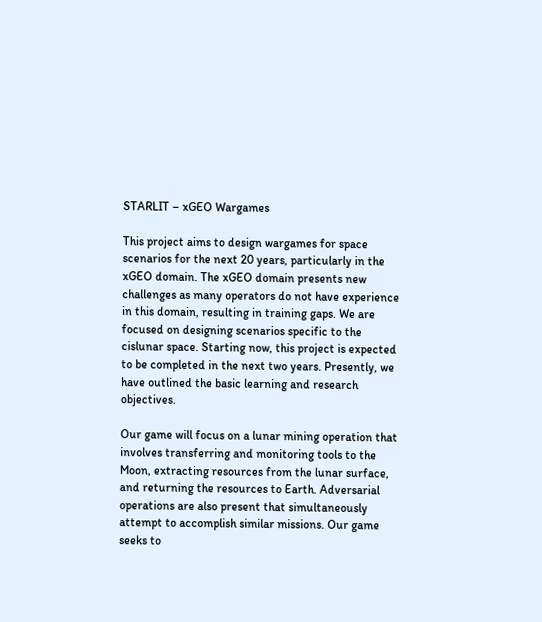STARLIT – xGEO Wargames

This project aims to design wargames for space scenarios for the next 20 years, particularly in the xGEO domain. The xGEO domain presents new challenges as many operators do not have experience in this domain, resulting in training gaps. We are focused on designing scenarios specific to the cislunar space. Starting now, this project is expected to be completed in the next two years. Presently, we have outlined the basic learning and research objectives.

Our game will focus on a lunar mining operation that involves transferring and monitoring tools to the Moon, extracting resources from the lunar surface, and returning the resources to Earth. Adversarial operations are also present that simultaneously attempt to accomplish similar missions. Our game seeks to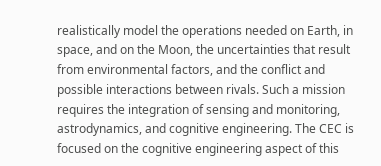realistically model the operations needed on Earth, in space, and on the Moon, the uncertainties that result from environmental factors, and the conflict and possible interactions between rivals. Such a mission requires the integration of sensing and monitoring, astrodynamics, and cognitive engineering. The CEC is focused on the cognitive engineering aspect of this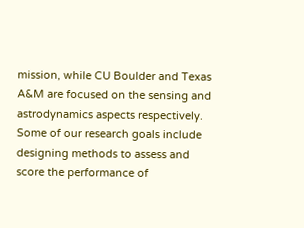mission, while CU Boulder and Texas A&M are focused on the sensing and astrodynamics aspects respectively. Some of our research goals include designing methods to assess and score the performance of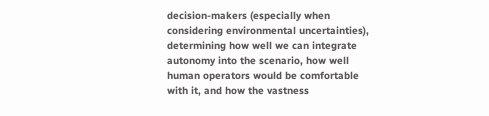decision-makers (especially when considering environmental uncertainties), determining how well we can integrate autonomy into the scenario, how well human operators would be comfortable with it, and how the vastness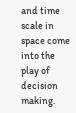and time scale in space come into the play of decision making.